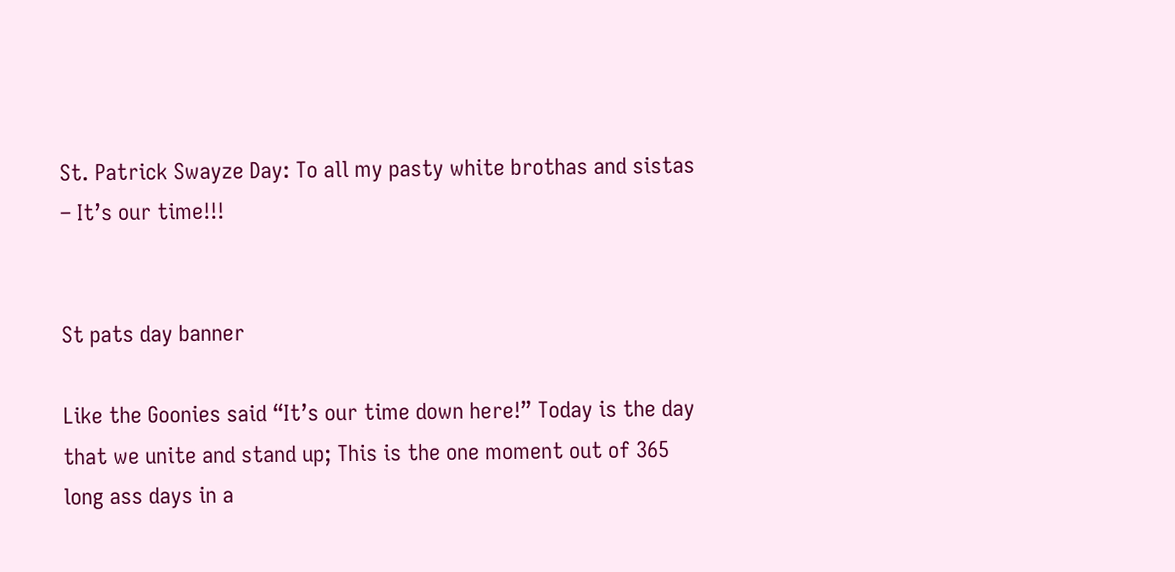St. Patrick Swayze Day: To all my pasty white brothas and sistas – It’s our time!!!


St pats day banner

Like the Goonies said “It’s our time down here!” Today is the day that we unite and stand up; This is the one moment out of 365 long ass days in a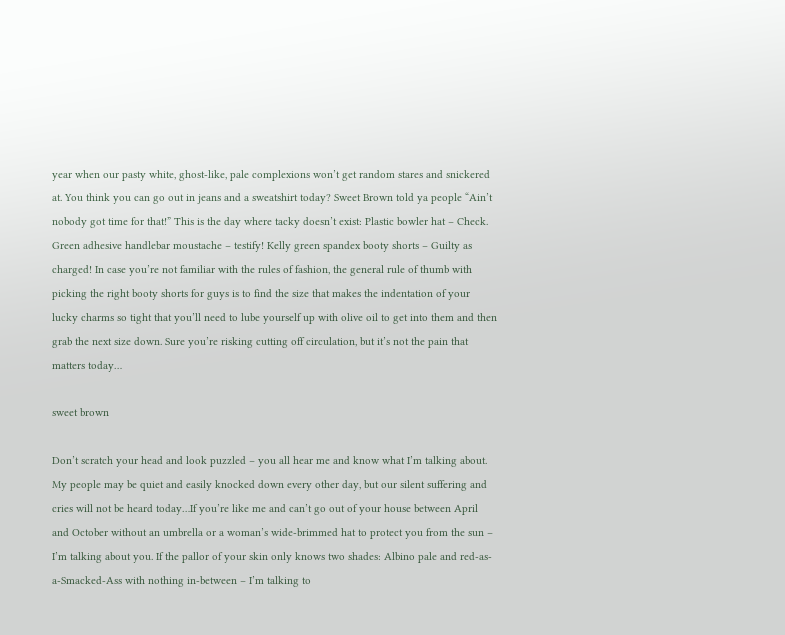year when our pasty white, ghost-like, pale complexions won’t get random stares and snickered at. You think you can go out in jeans and a sweatshirt today? Sweet Brown told ya people “Ain’t nobody got time for that!” This is the day where tacky doesn’t exist: Plastic bowler hat – Check. Green adhesive handlebar moustache – testify! Kelly green spandex booty shorts – Guilty as charged! In case you’re not familiar with the rules of fashion, the general rule of thumb with picking the right booty shorts for guys is to find the size that makes the indentation of your lucky charms so tight that you’ll need to lube yourself up with olive oil to get into them and then grab the next size down. Sure you’re risking cutting off circulation, but it’s not the pain that matters today…

sweet brown

Don’t scratch your head and look puzzled – you all hear me and know what I’m talking about. My people may be quiet and easily knocked down every other day, but our silent suffering and cries will not be heard today…If you’re like me and can’t go out of your house between April and October without an umbrella or a woman’s wide-brimmed hat to protect you from the sun – I’m talking about you. If the pallor of your skin only knows two shades: Albino pale and red-as-a-Smacked-Ass with nothing in-between – I’m talking to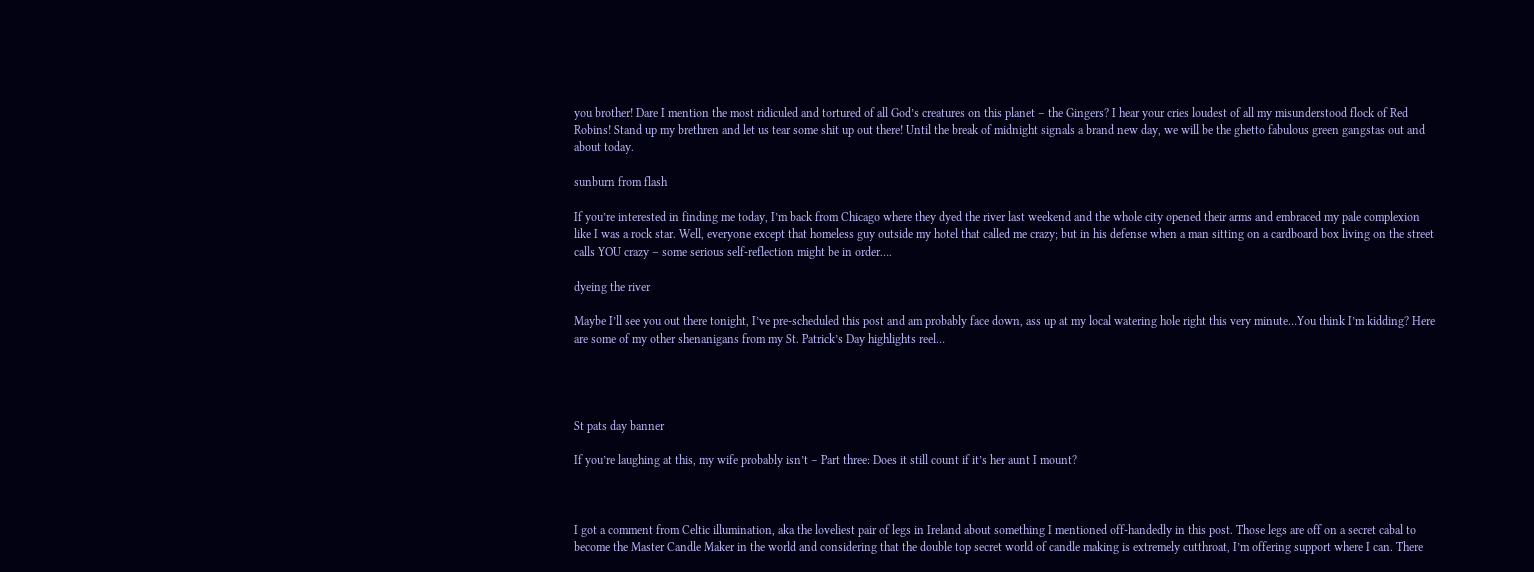you brother! Dare I mention the most ridiculed and tortured of all God’s creatures on this planet – the Gingers? I hear your cries loudest of all my misunderstood flock of Red Robins! Stand up my brethren and let us tear some shit up out there! Until the break of midnight signals a brand new day, we will be the ghetto fabulous green gangstas out and about today.

sunburn from flash

If you’re interested in finding me today, I’m back from Chicago where they dyed the river last weekend and the whole city opened their arms and embraced my pale complexion like I was a rock star. Well, everyone except that homeless guy outside my hotel that called me crazy; but in his defense when a man sitting on a cardboard box living on the street calls YOU crazy – some serious self-reflection might be in order….

dyeing the river

Maybe I’ll see you out there tonight, I’ve pre-scheduled this post and am probably face down, ass up at my local watering hole right this very minute…You think I’m kidding? Here are some of my other shenanigans from my St. Patrick’s Day highlights reel…




St pats day banner

If you’re laughing at this, my wife probably isn’t – Part three: Does it still count if it’s her aunt I mount?



I got a comment from Celtic illumination, aka the loveliest pair of legs in Ireland about something I mentioned off-handedly in this post. Those legs are off on a secret cabal to become the Master Candle Maker in the world and considering that the double top secret world of candle making is extremely cutthroat, I’m offering support where I can. There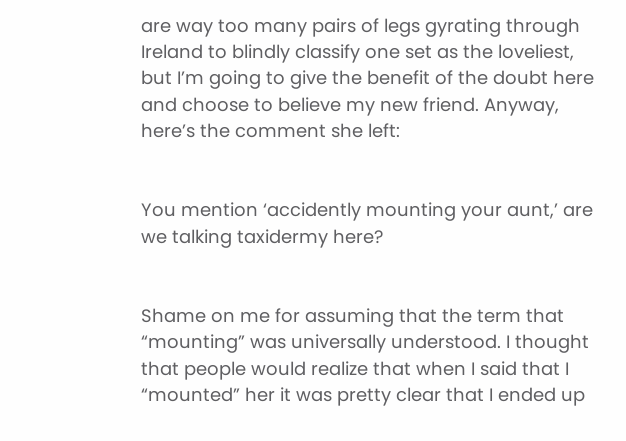are way too many pairs of legs gyrating through Ireland to blindly classify one set as the loveliest, but I’m going to give the benefit of the doubt here and choose to believe my new friend. Anyway, here’s the comment she left:


You mention ‘accidently mounting your aunt,’ are we talking taxidermy here?


Shame on me for assuming that the term that “mounting” was universally understood. I thought that people would realize that when I said that I “mounted” her it was pretty clear that I ended up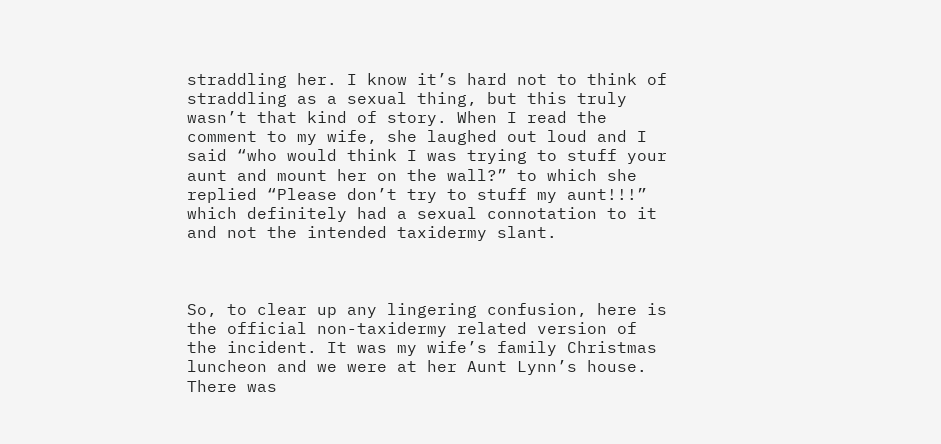straddling her. I know it’s hard not to think of straddling as a sexual thing, but this truly wasn’t that kind of story. When I read the comment to my wife, she laughed out loud and I said “who would think I was trying to stuff your aunt and mount her on the wall?” to which she replied “Please don’t try to stuff my aunt!!!” which definitely had a sexual connotation to it and not the intended taxidermy slant.



So, to clear up any lingering confusion, here is the official non-taxidermy related version of the incident. It was my wife’s family Christmas luncheon and we were at her Aunt Lynn’s house. There was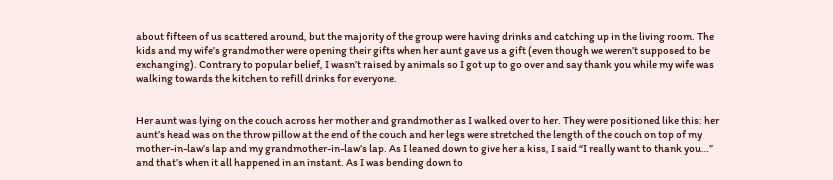about fifteen of us scattered around, but the majority of the group were having drinks and catching up in the living room. The kids and my wife’s grandmother were opening their gifts when her aunt gave us a gift (even though we weren’t supposed to be exchanging). Contrary to popular belief, I wasn’t raised by animals so I got up to go over and say thank you while my wife was walking towards the kitchen to refill drinks for everyone.


Her aunt was lying on the couch across her mother and grandmother as I walked over to her. They were positioned like this: her aunt’s head was on the throw pillow at the end of the couch and her legs were stretched the length of the couch on top of my mother-in-law’s lap and my grandmother-in-law’s lap. As I leaned down to give her a kiss, I said “I really want to thank you…” and that’s when it all happened in an instant. As I was bending down to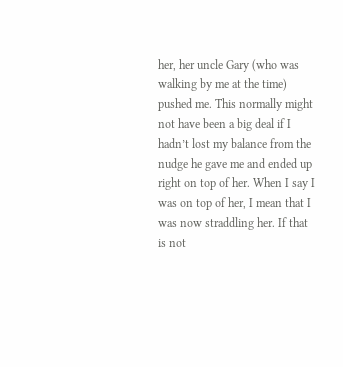her, her uncle Gary (who was walking by me at the time) pushed me. This normally might not have been a big deal if I hadn’t lost my balance from the nudge he gave me and ended up right on top of her. When I say I was on top of her, I mean that I was now straddling her. If that is not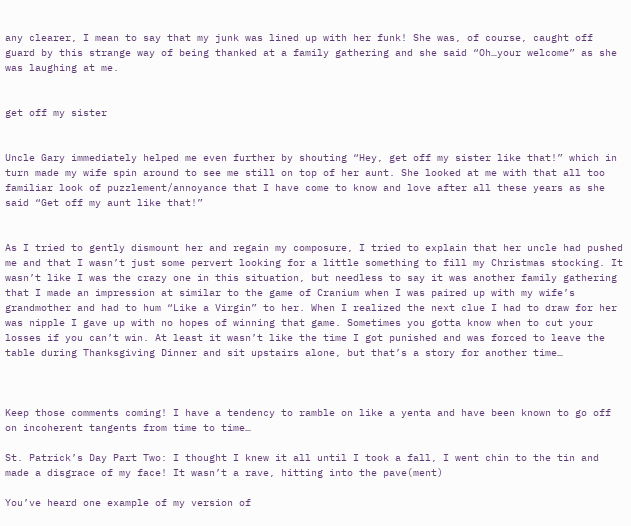any clearer, I mean to say that my junk was lined up with her funk! She was, of course, caught off guard by this strange way of being thanked at a family gathering and she said “Oh…your welcome” as she was laughing at me.


get off my sister


Uncle Gary immediately helped me even further by shouting “Hey, get off my sister like that!” which in turn made my wife spin around to see me still on top of her aunt. She looked at me with that all too familiar look of puzzlement/annoyance that I have come to know and love after all these years as she said “Get off my aunt like that!”


As I tried to gently dismount her and regain my composure, I tried to explain that her uncle had pushed me and that I wasn’t just some pervert looking for a little something to fill my Christmas stocking. It wasn’t like I was the crazy one in this situation, but needless to say it was another family gathering that I made an impression at similar to the game of Cranium when I was paired up with my wife’s grandmother and had to hum “Like a Virgin” to her. When I realized the next clue I had to draw for her was nipple I gave up with no hopes of winning that game. Sometimes you gotta know when to cut your losses if you can’t win. At least it wasn’t like the time I got punished and was forced to leave the table during Thanksgiving Dinner and sit upstairs alone, but that’s a story for another time…



Keep those comments coming! I have a tendency to ramble on like a yenta and have been known to go off on incoherent tangents from time to time…

St. Patrick’s Day Part Two: I thought I knew it all until I took a fall, I went chin to the tin and made a disgrace of my face! It wasn’t a rave, hitting into the pave(ment)

You’ve heard one example of my version of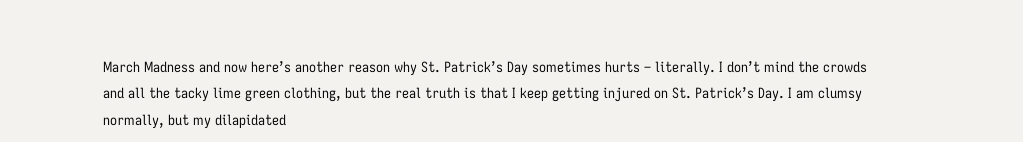March Madness and now here’s another reason why St. Patrick’s Day sometimes hurts – literally. I don’t mind the crowds and all the tacky lime green clothing, but the real truth is that I keep getting injured on St. Patrick’s Day. I am clumsy normally, but my dilapidated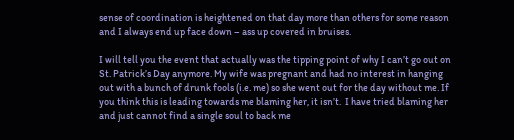sense of coordination is heightened on that day more than others for some reason and I always end up face down – ass up covered in bruises.

I will tell you the event that actually was the tipping point of why I can’t go out on St. Patrick’s Day anymore. My wife was pregnant and had no interest in hanging out with a bunch of drunk fools (i.e. me) so she went out for the day without me. If you think this is leading towards me blaming her, it isn’t.  I have tried blaming her and just cannot find a single soul to back me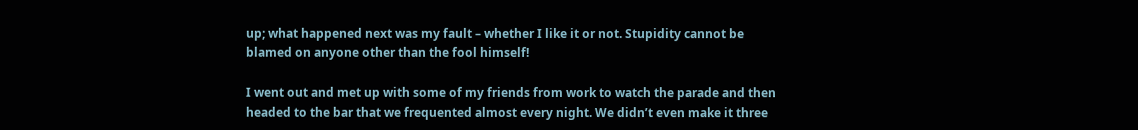up; what happened next was my fault – whether I like it or not. Stupidity cannot be blamed on anyone other than the fool himself!

I went out and met up with some of my friends from work to watch the parade and then headed to the bar that we frequented almost every night. We didn’t even make it three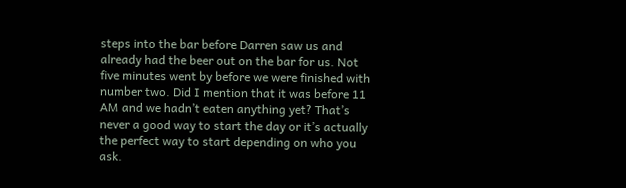steps into the bar before Darren saw us and already had the beer out on the bar for us. Not five minutes went by before we were finished with number two. Did I mention that it was before 11 AM and we hadn’t eaten anything yet? That’s never a good way to start the day or it’s actually the perfect way to start depending on who you ask.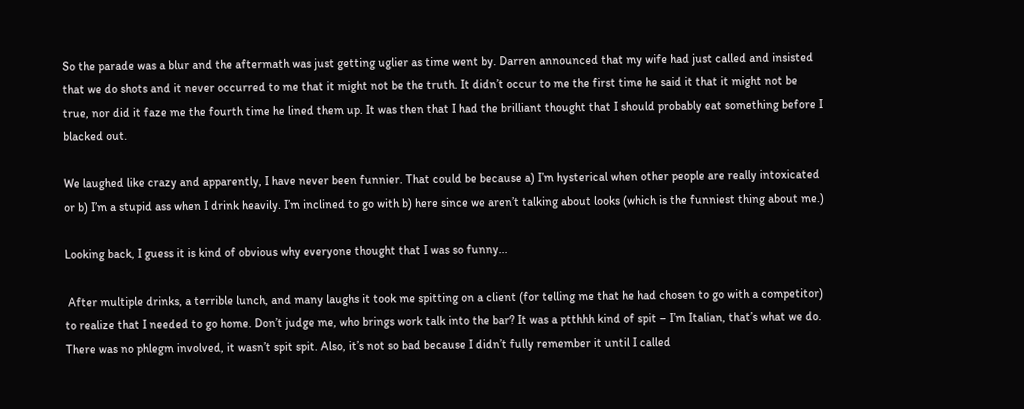So the parade was a blur and the aftermath was just getting uglier as time went by. Darren announced that my wife had just called and insisted that we do shots and it never occurred to me that it might not be the truth. It didn’t occur to me the first time he said it that it might not be true, nor did it faze me the fourth time he lined them up. It was then that I had the brilliant thought that I should probably eat something before I blacked out.

We laughed like crazy and apparently, I have never been funnier. That could be because a) I’m hysterical when other people are really intoxicated or b) I’m a stupid ass when I drink heavily. I’m inclined to go with b) here since we aren’t talking about looks (which is the funniest thing about me.)

Looking back, I guess it is kind of obvious why everyone thought that I was so funny...

 After multiple drinks, a terrible lunch, and many laughs it took me spitting on a client (for telling me that he had chosen to go with a competitor) to realize that I needed to go home. Don’t judge me, who brings work talk into the bar? It was a ptthhh kind of spit – I’m Italian, that’s what we do. There was no phlegm involved, it wasn’t spit spit. Also, it’s not so bad because I didn’t fully remember it until I called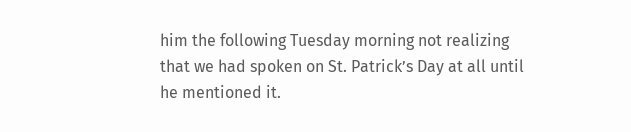him the following Tuesday morning not realizing that we had spoken on St. Patrick’s Day at all until he mentioned it.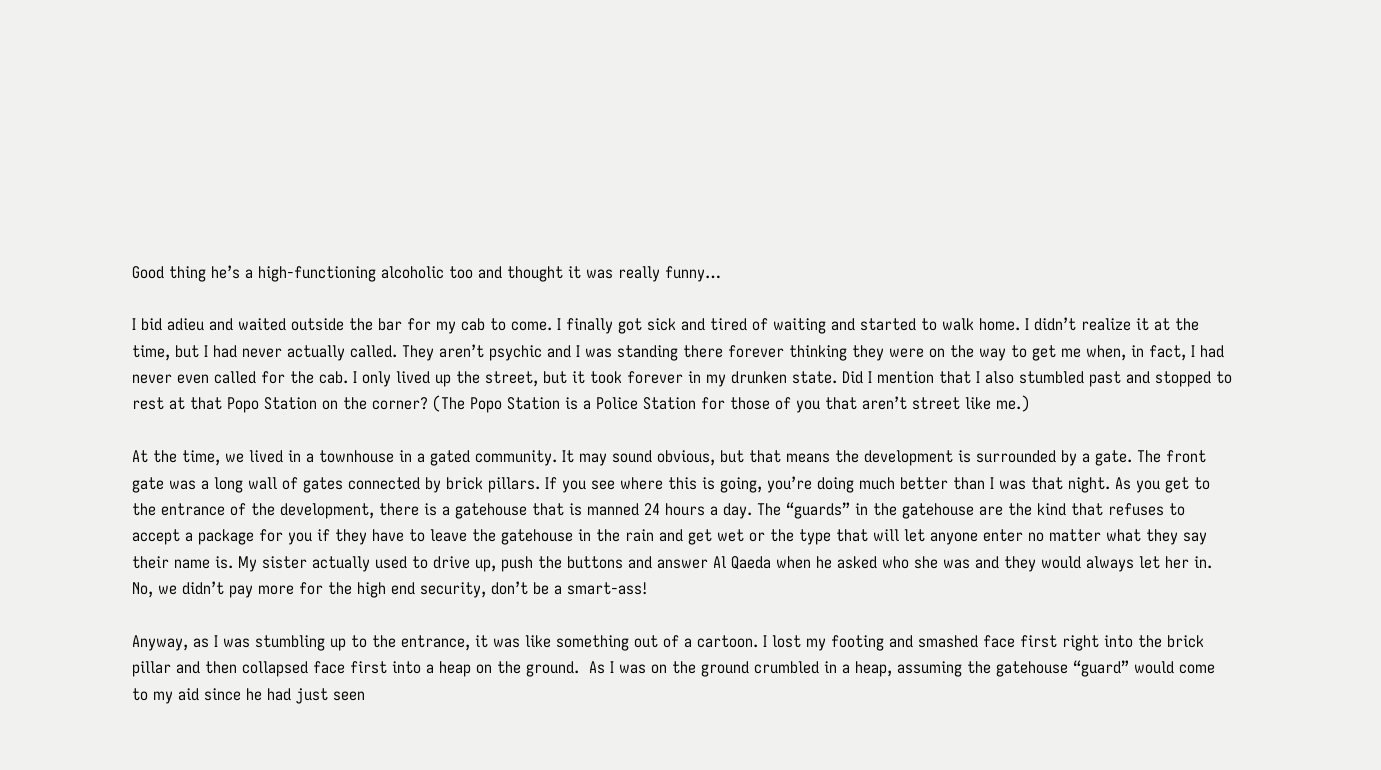Good thing he’s a high-functioning alcoholic too and thought it was really funny…

I bid adieu and waited outside the bar for my cab to come. I finally got sick and tired of waiting and started to walk home. I didn’t realize it at the time, but I had never actually called. They aren’t psychic and I was standing there forever thinking they were on the way to get me when, in fact, I had never even called for the cab. I only lived up the street, but it took forever in my drunken state. Did I mention that I also stumbled past and stopped to rest at that Popo Station on the corner? (The Popo Station is a Police Station for those of you that aren’t street like me.)

At the time, we lived in a townhouse in a gated community. It may sound obvious, but that means the development is surrounded by a gate. The front gate was a long wall of gates connected by brick pillars. If you see where this is going, you’re doing much better than I was that night. As you get to the entrance of the development, there is a gatehouse that is manned 24 hours a day. The “guards” in the gatehouse are the kind that refuses to accept a package for you if they have to leave the gatehouse in the rain and get wet or the type that will let anyone enter no matter what they say their name is. My sister actually used to drive up, push the buttons and answer Al Qaeda when he asked who she was and they would always let her in. No, we didn’t pay more for the high end security, don’t be a smart-ass!

Anyway, as I was stumbling up to the entrance, it was like something out of a cartoon. I lost my footing and smashed face first right into the brick pillar and then collapsed face first into a heap on the ground.  As I was on the ground crumbled in a heap, assuming the gatehouse “guard” would come to my aid since he had just seen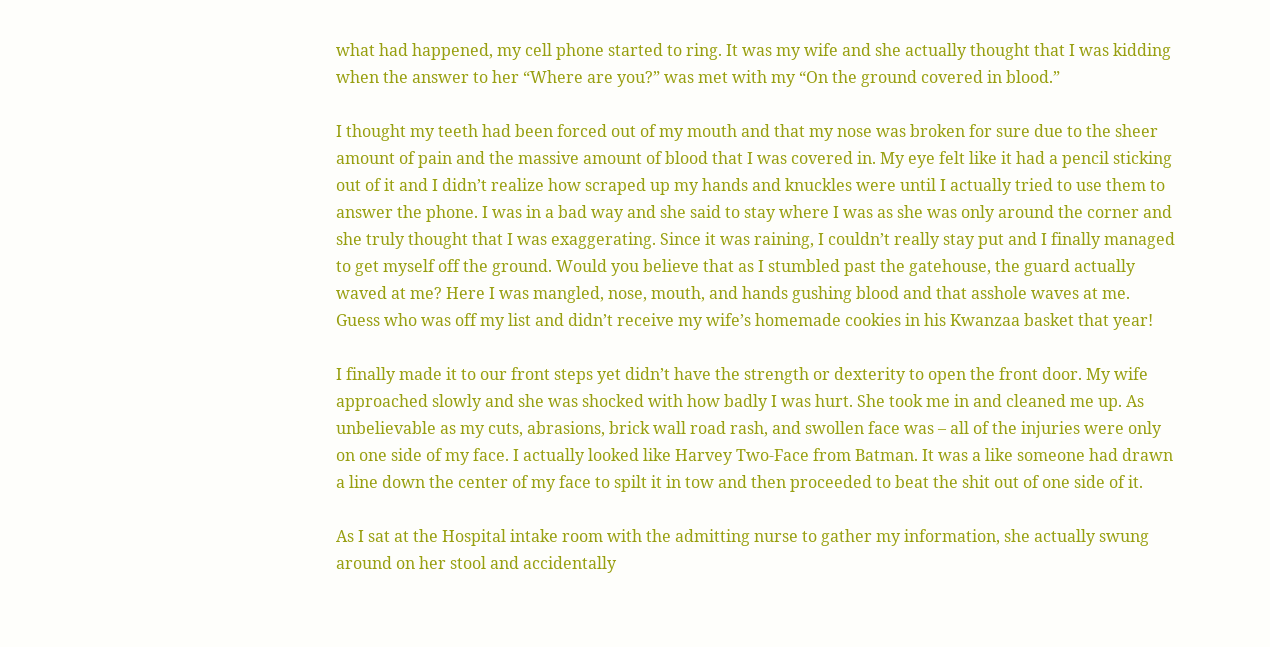what had happened, my cell phone started to ring. It was my wife and she actually thought that I was kidding when the answer to her “Where are you?” was met with my “On the ground covered in blood.”

I thought my teeth had been forced out of my mouth and that my nose was broken for sure due to the sheer amount of pain and the massive amount of blood that I was covered in. My eye felt like it had a pencil sticking out of it and I didn’t realize how scraped up my hands and knuckles were until I actually tried to use them to answer the phone. I was in a bad way and she said to stay where I was as she was only around the corner and she truly thought that I was exaggerating. Since it was raining, I couldn’t really stay put and I finally managed to get myself off the ground. Would you believe that as I stumbled past the gatehouse, the guard actually waved at me? Here I was mangled, nose, mouth, and hands gushing blood and that asshole waves at me. Guess who was off my list and didn’t receive my wife’s homemade cookies in his Kwanzaa basket that year!

I finally made it to our front steps yet didn’t have the strength or dexterity to open the front door. My wife approached slowly and she was shocked with how badly I was hurt. She took me in and cleaned me up. As unbelievable as my cuts, abrasions, brick wall road rash, and swollen face was – all of the injuries were only on one side of my face. I actually looked like Harvey Two-Face from Batman. It was a like someone had drawn a line down the center of my face to spilt it in tow and then proceeded to beat the shit out of one side of it.

As I sat at the Hospital intake room with the admitting nurse to gather my information, she actually swung around on her stool and accidentally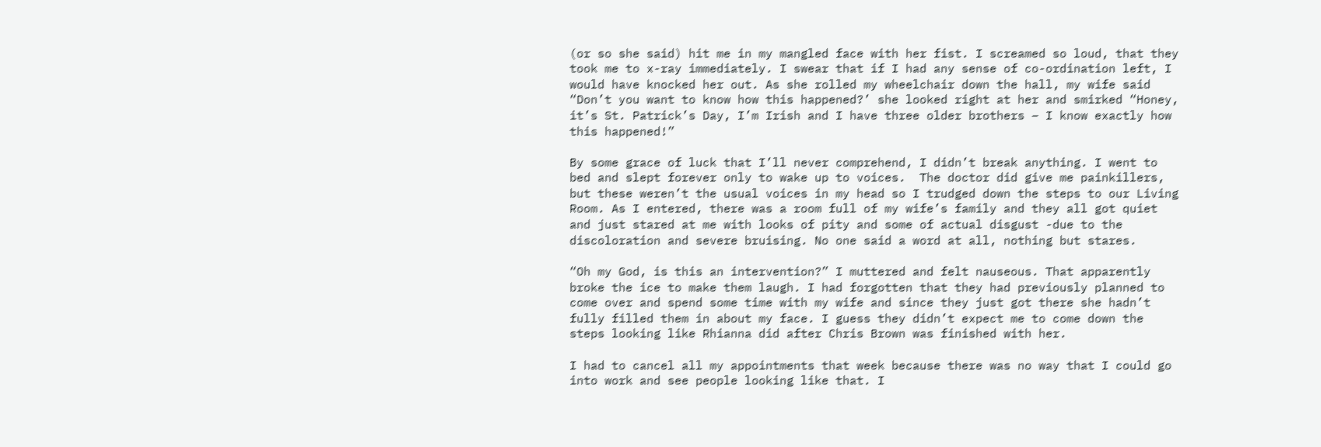(or so she said) hit me in my mangled face with her fist. I screamed so loud, that they took me to x-ray immediately. I swear that if I had any sense of co-ordination left, I would have knocked her out. As she rolled my wheelchair down the hall, my wife said “Don’t you want to know how this happened?’ she looked right at her and smirked “Honey, it’s St. Patrick’s Day, I’m Irish and I have three older brothers – I know exactly how this happened!”

By some grace of luck that I’ll never comprehend, I didn’t break anything. I went to bed and slept forever only to wake up to voices.  The doctor did give me painkillers, but these weren’t the usual voices in my head so I trudged down the steps to our Living Room. As I entered, there was a room full of my wife’s family and they all got quiet and just stared at me with looks of pity and some of actual disgust -due to the discoloration and severe bruising. No one said a word at all, nothing but stares.

“Oh my God, is this an intervention?” I muttered and felt nauseous. That apparently broke the ice to make them laugh. I had forgotten that they had previously planned to come over and spend some time with my wife and since they just got there she hadn’t fully filled them in about my face. I guess they didn’t expect me to come down the steps looking like Rhianna did after Chris Brown was finished with her.

I had to cancel all my appointments that week because there was no way that I could go into work and see people looking like that. I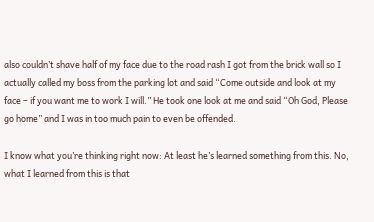also couldn’t shave half of my face due to the road rash I got from the brick wall so I actually called my boss from the parking lot and said “Come outside and look at my face – if you want me to work I will.” He took one look at me and said “Oh God, Please go home” and I was in too much pain to even be offended.

I know what you’re thinking right now: At least he’s learned something from this. No, what I learned from this is that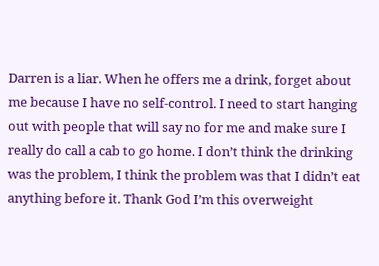Darren is a liar. When he offers me a drink, forget about me because I have no self-control. I need to start hanging out with people that will say no for me and make sure I really do call a cab to go home. I don’t think the drinking was the problem, I think the problem was that I didn’t eat anything before it. Thank God I’m this overweight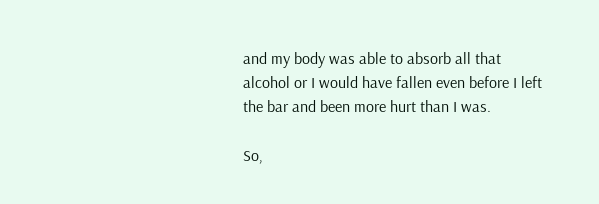and my body was able to absorb all that alcohol or I would have fallen even before I left the bar and been more hurt than I was.

So,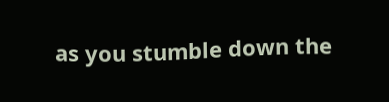as you stumble down the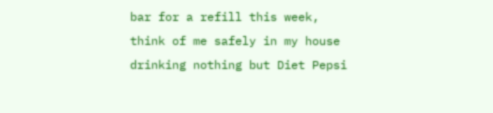bar for a refill this week, think of me safely in my house drinking nothing but Diet Pepsi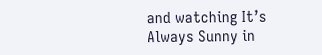and watching It’s Always Sunny in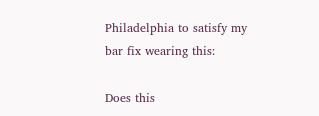Philadelphia to satisfy my bar fix wearing this:

Does this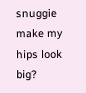snuggie make my hips look big?